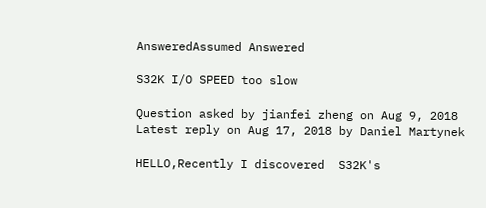AnsweredAssumed Answered

S32K I/O SPEED too slow

Question asked by jianfei zheng on Aug 9, 2018
Latest reply on Aug 17, 2018 by Daniel Martynek

HELLO,Recently I discovered  S32K's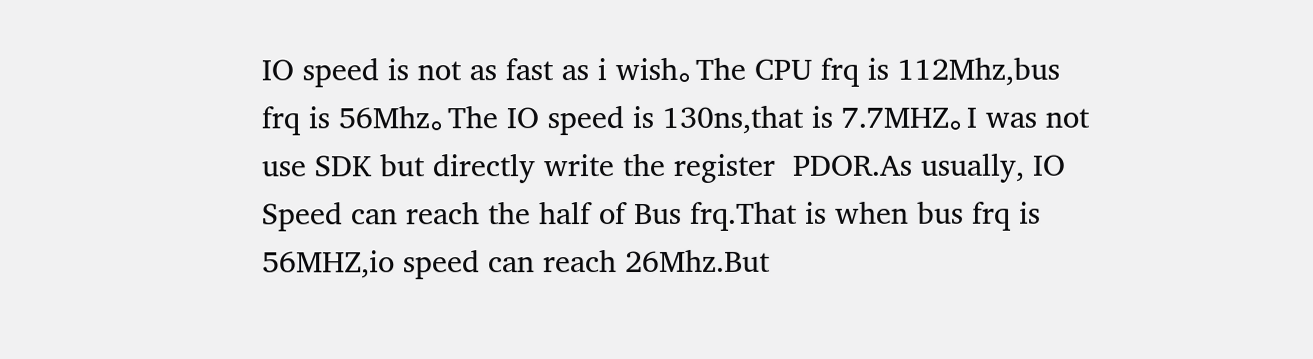IO speed is not as fast as i wish。The CPU frq is 112Mhz,bus frq is 56Mhz。The IO speed is 130ns,that is 7.7MHZ。I was not use SDK but directly write the register  PDOR.As usually, IO Speed can reach the half of Bus frq.That is when bus frq is 56MHZ,io speed can reach 26Mhz.But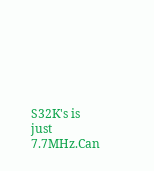S32K's is just 7.7MHz.Can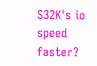S32K's io speed faster?